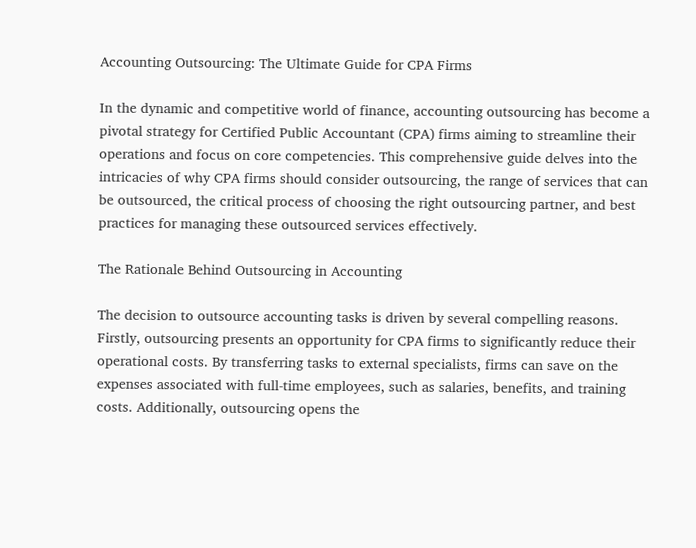Accounting Outsourcing: The Ultimate Guide for CPA Firms

In the dynamic and competitive world of finance, accounting outsourcing has become a pivotal strategy for Certified Public Accountant (CPA) firms aiming to streamline their operations and focus on core competencies. This comprehensive guide delves into the intricacies of why CPA firms should consider outsourcing, the range of services that can be outsourced, the critical process of choosing the right outsourcing partner, and best practices for managing these outsourced services effectively.

The Rationale Behind Outsourcing in Accounting

The decision to outsource accounting tasks is driven by several compelling reasons. Firstly, outsourcing presents an opportunity for CPA firms to significantly reduce their operational costs. By transferring tasks to external specialists, firms can save on the expenses associated with full-time employees, such as salaries, benefits, and training costs. Additionally, outsourcing opens the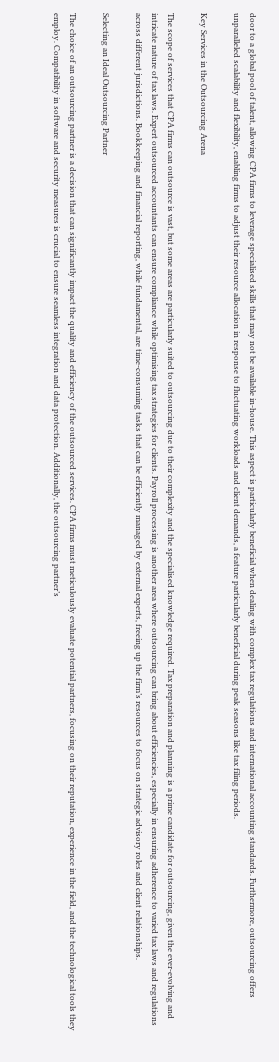door to a global pool of talent, allowing CPA firms to leverage specialised skills that may not be available in-house. This aspect is particularly beneficial when dealing with complex tax regulations and international accounting standards. Furthermore, outsourcing offers unparalleled scalability and flexibility, enabling firms to adjust their resource allocation in response to fluctuating workloads and client demands, a feature particularly beneficial during peak seasons like tax filing periods.

Key Services in the Outsourcing Arena

The scope of services that CPA firms can outsource is vast, but some areas are particularly suited to outsourcing due to their complexity and the specialised knowledge required. Tax preparation and planning is a prime candidate for outsourcing, given the ever-evolving and intricate nature of tax laws. Expert outsourced accountants can ensure compliance while optimising tax strategies for clients. Payroll processing is another area where outsourcing can bring about efficiencies, especially in ensuring adherence to varied tax laws and regulations across different jurisdictions. Bookkeeping and financial reporting, while fundamental, are time-consuming tasks that can be efficiently managed by external experts, freeing up the firm’s resources to focus on strategic advisory roles and client relationships.

Selecting an Ideal Outsourcing Partner

The choice of an outsourcing partner is a decision that can significantly impact the quality and efficiency of the outsourced services. CPA firms must meticulously evaluate potential partners, focusing on their reputation, experience in the field, and the technological tools they employ. Compatibility in software and security measures is crucial to ensure seamless integration and data protection. Additionally, the outsourcing partner’s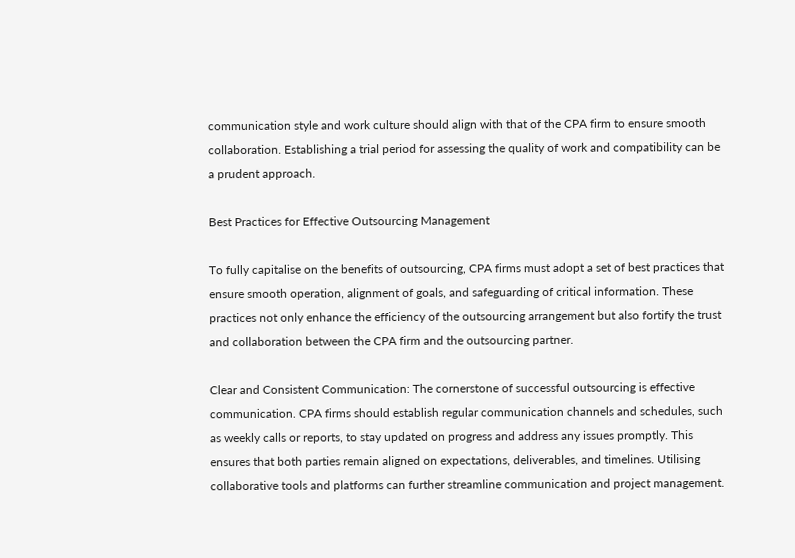communication style and work culture should align with that of the CPA firm to ensure smooth collaboration. Establishing a trial period for assessing the quality of work and compatibility can be a prudent approach.

Best Practices for Effective Outsourcing Management

To fully capitalise on the benefits of outsourcing, CPA firms must adopt a set of best practices that ensure smooth operation, alignment of goals, and safeguarding of critical information. These practices not only enhance the efficiency of the outsourcing arrangement but also fortify the trust and collaboration between the CPA firm and the outsourcing partner.

Clear and Consistent Communication: The cornerstone of successful outsourcing is effective communication. CPA firms should establish regular communication channels and schedules, such as weekly calls or reports, to stay updated on progress and address any issues promptly. This ensures that both parties remain aligned on expectations, deliverables, and timelines. Utilising collaborative tools and platforms can further streamline communication and project management.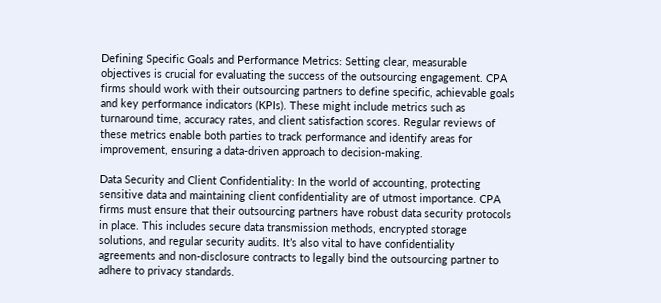Defining Specific Goals and Performance Metrics: Setting clear, measurable objectives is crucial for evaluating the success of the outsourcing engagement. CPA firms should work with their outsourcing partners to define specific, achievable goals and key performance indicators (KPIs). These might include metrics such as turnaround time, accuracy rates, and client satisfaction scores. Regular reviews of these metrics enable both parties to track performance and identify areas for improvement, ensuring a data-driven approach to decision-making.

Data Security and Client Confidentiality: In the world of accounting, protecting sensitive data and maintaining client confidentiality are of utmost importance. CPA firms must ensure that their outsourcing partners have robust data security protocols in place. This includes secure data transmission methods, encrypted storage solutions, and regular security audits. It’s also vital to have confidentiality agreements and non-disclosure contracts to legally bind the outsourcing partner to adhere to privacy standards.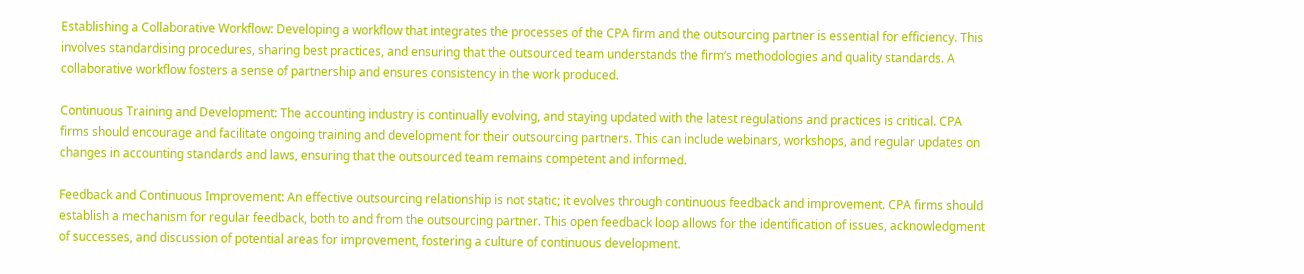Establishing a Collaborative Workflow: Developing a workflow that integrates the processes of the CPA firm and the outsourcing partner is essential for efficiency. This involves standardising procedures, sharing best practices, and ensuring that the outsourced team understands the firm’s methodologies and quality standards. A collaborative workflow fosters a sense of partnership and ensures consistency in the work produced.

Continuous Training and Development: The accounting industry is continually evolving, and staying updated with the latest regulations and practices is critical. CPA firms should encourage and facilitate ongoing training and development for their outsourcing partners. This can include webinars, workshops, and regular updates on changes in accounting standards and laws, ensuring that the outsourced team remains competent and informed.

Feedback and Continuous Improvement: An effective outsourcing relationship is not static; it evolves through continuous feedback and improvement. CPA firms should establish a mechanism for regular feedback, both to and from the outsourcing partner. This open feedback loop allows for the identification of issues, acknowledgment of successes, and discussion of potential areas for improvement, fostering a culture of continuous development.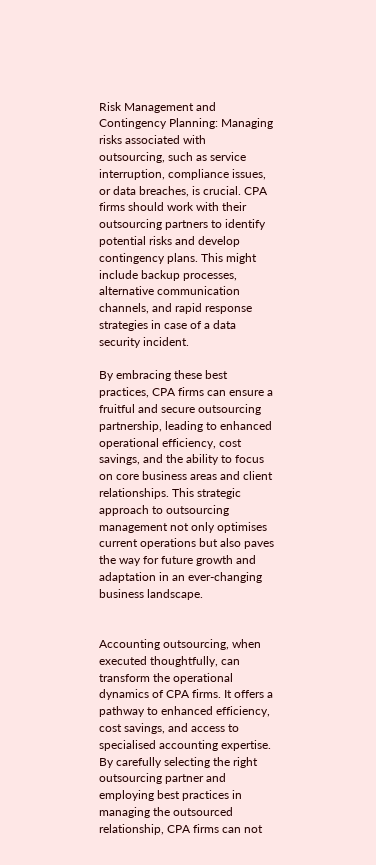Risk Management and Contingency Planning: Managing risks associated with outsourcing, such as service interruption, compliance issues, or data breaches, is crucial. CPA firms should work with their outsourcing partners to identify potential risks and develop contingency plans. This might include backup processes, alternative communication channels, and rapid response strategies in case of a data security incident.

By embracing these best practices, CPA firms can ensure a fruitful and secure outsourcing partnership, leading to enhanced operational efficiency, cost savings, and the ability to focus on core business areas and client relationships. This strategic approach to outsourcing management not only optimises current operations but also paves the way for future growth and adaptation in an ever-changing business landscape.


Accounting outsourcing, when executed thoughtfully, can transform the operational dynamics of CPA firms. It offers a pathway to enhanced efficiency, cost savings, and access to specialised accounting expertise. By carefully selecting the right outsourcing partner and employing best practices in managing the outsourced relationship, CPA firms can not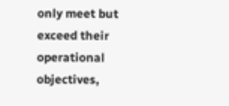only meet but exceed their operational objectives,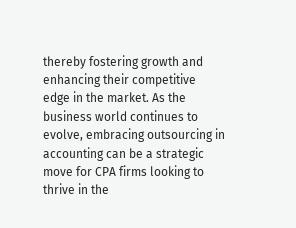thereby fostering growth and enhancing their competitive edge in the market. As the business world continues to evolve, embracing outsourcing in accounting can be a strategic move for CPA firms looking to thrive in the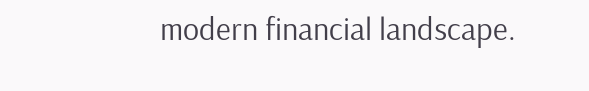modern financial landscape.